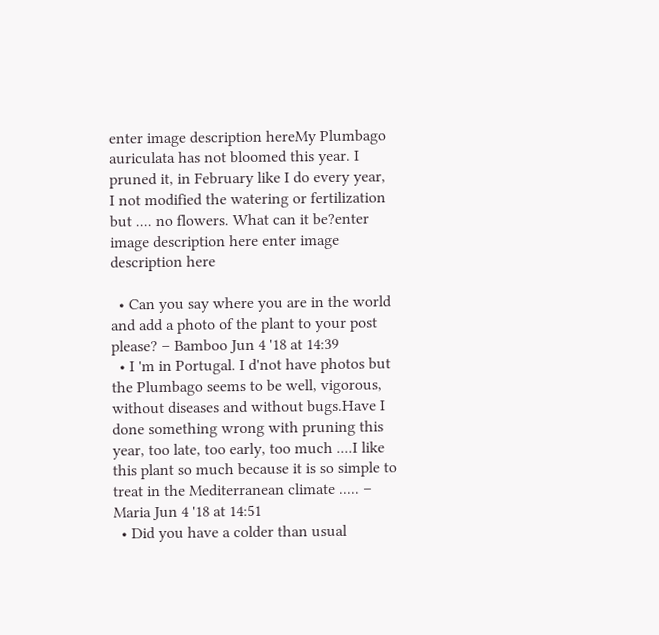enter image description hereMy Plumbago auriculata has not bloomed this year. I pruned it, in February like I do every year, I not modified the watering or fertilization but .... no flowers. What can it be?enter image description here enter image description here

  • Can you say where you are in the world and add a photo of the plant to your post please? – Bamboo Jun 4 '18 at 14:39
  • I 'm in Portugal. I d'not have photos but the Plumbago seems to be well, vigorous, without diseases and without bugs.Have I done something wrong with pruning this year, too late, too early, too much ....I like this plant so much because it is so simple to treat in the Mediterranean climate ..... – Maria Jun 4 '18 at 14:51
  • Did you have a colder than usual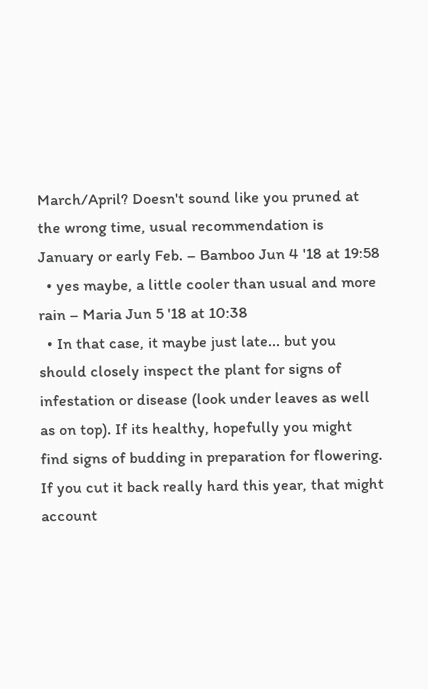March/April? Doesn't sound like you pruned at the wrong time, usual recommendation is January or early Feb. – Bamboo Jun 4 '18 at 19:58
  • yes maybe, a little cooler than usual and more rain – Maria Jun 5 '18 at 10:38
  • In that case, it maybe just late... but you should closely inspect the plant for signs of infestation or disease (look under leaves as well as on top). If its healthy, hopefully you might find signs of budding in preparation for flowering. If you cut it back really hard this year, that might account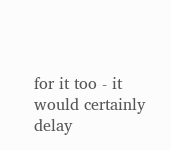for it too - it would certainly delay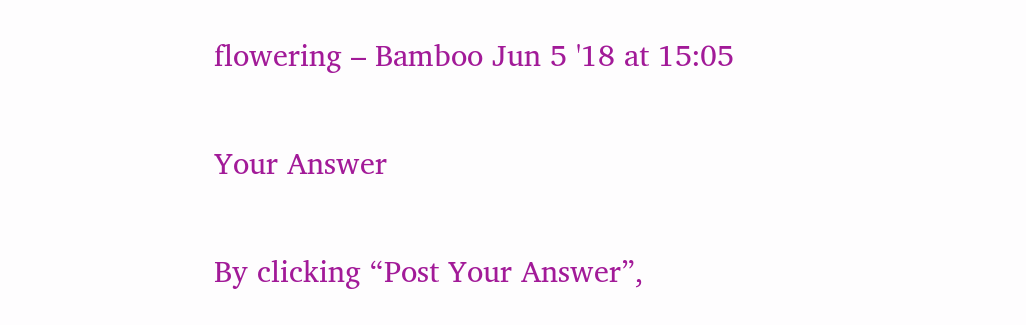flowering – Bamboo Jun 5 '18 at 15:05

Your Answer

By clicking “Post Your Answer”,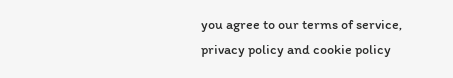you agree to our terms of service, privacy policy and cookie policy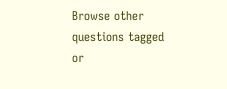Browse other questions tagged or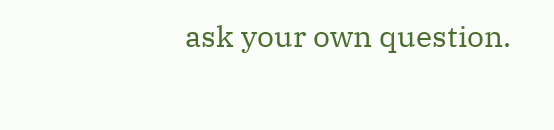ask your own question.